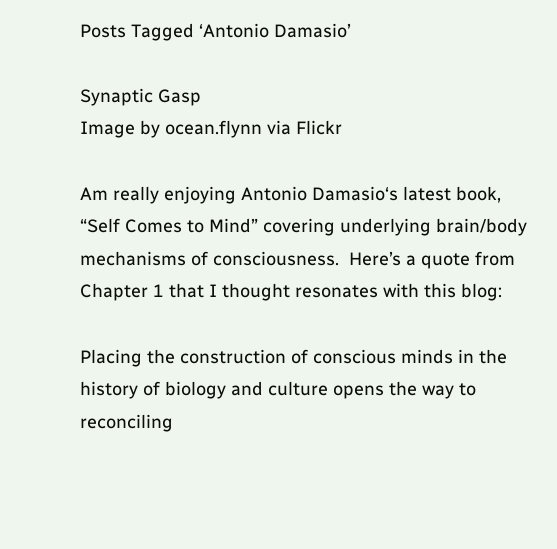Posts Tagged ‘Antonio Damasio’

Synaptic Gasp
Image by ocean.flynn via Flickr

Am really enjoying Antonio Damasio‘s latest book, “Self Comes to Mind” covering underlying brain/body mechanisms of consciousness.  Here’s a quote from Chapter 1 that I thought resonates with this blog:

Placing the construction of conscious minds in the history of biology and culture opens the way to reconciling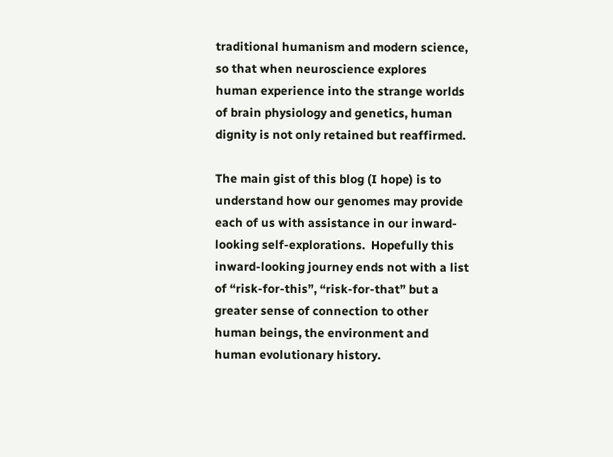traditional humanism and modern science, so that when neuroscience explores human experience into the strange worlds of brain physiology and genetics, human dignity is not only retained but reaffirmed.

The main gist of this blog (I hope) is to understand how our genomes may provide each of us with assistance in our inward-looking self-explorations.  Hopefully this inward-looking journey ends not with a list of “risk-for-this”, “risk-for-that” but a greater sense of connection to other human beings, the environment and human evolutionary history.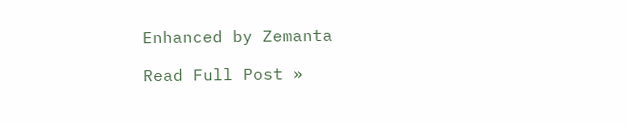Enhanced by Zemanta

Read Full Post »